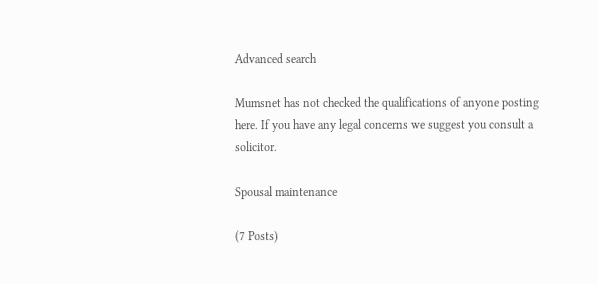Advanced search

Mumsnet has not checked the qualifications of anyone posting here. If you have any legal concerns we suggest you consult a solicitor.

Spousal maintenance

(7 Posts)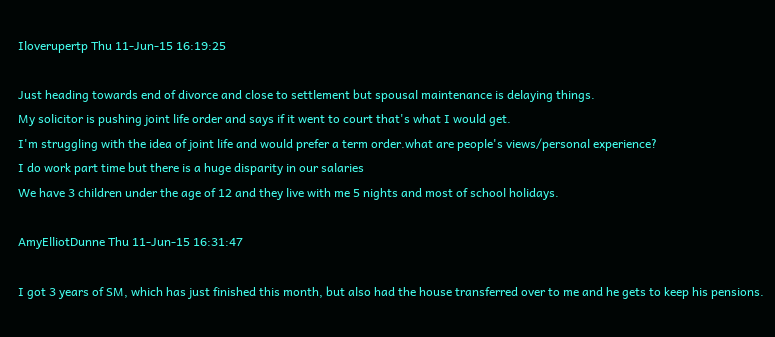Iloverupertp Thu 11-Jun-15 16:19:25

Just heading towards end of divorce and close to settlement but spousal maintenance is delaying things.
My solicitor is pushing joint life order and says if it went to court that's what I would get.
I'm struggling with the idea of joint life and would prefer a term order.what are people's views/personal experience?
I do work part time but there is a huge disparity in our salaries
We have 3 children under the age of 12 and they live with me 5 nights and most of school holidays.

AmyElliotDunne Thu 11-Jun-15 16:31:47

I got 3 years of SM, which has just finished this month, but also had the house transferred over to me and he gets to keep his pensions.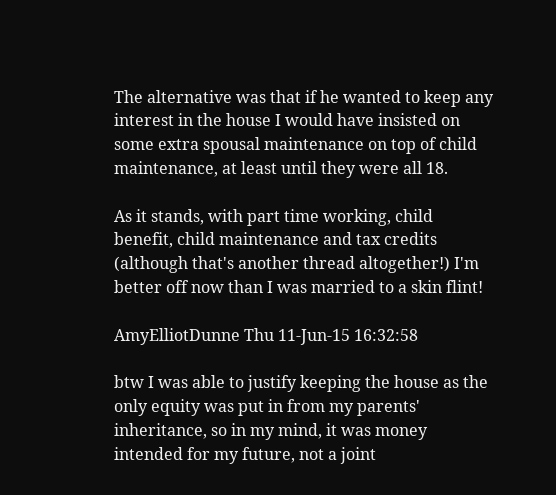The alternative was that if he wanted to keep any interest in the house I would have insisted on some extra spousal maintenance on top of child maintenance, at least until they were all 18.

As it stands, with part time working, child benefit, child maintenance and tax credits (although that's another thread altogether!) I'm better off now than I was married to a skin flint!

AmyElliotDunne Thu 11-Jun-15 16:32:58

btw I was able to justify keeping the house as the only equity was put in from my parents' inheritance, so in my mind, it was money intended for my future, not a joint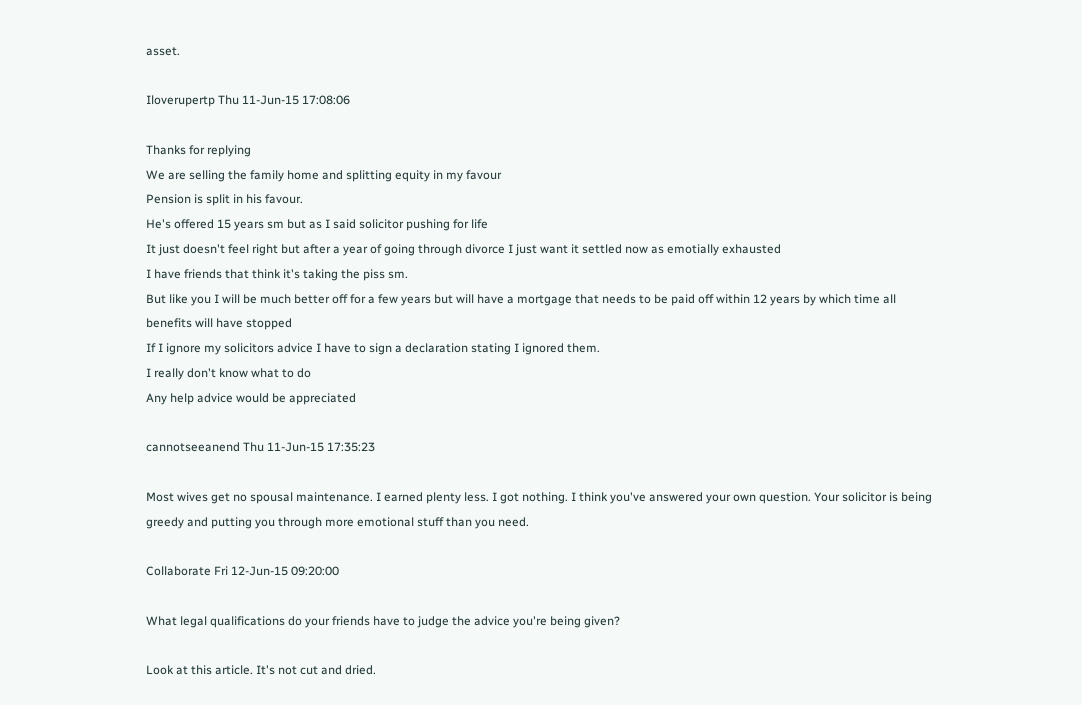asset.

Iloverupertp Thu 11-Jun-15 17:08:06

Thanks for replying
We are selling the family home and splitting equity in my favour
Pension is split in his favour.
He's offered 15 years sm but as I said solicitor pushing for life
It just doesn't feel right but after a year of going through divorce I just want it settled now as emotially exhausted
I have friends that think it's taking the piss sm.
But like you I will be much better off for a few years but will have a mortgage that needs to be paid off within 12 years by which time all benefits will have stopped
If I ignore my solicitors advice I have to sign a declaration stating I ignored them.
I really don't know what to do
Any help advice would be appreciated

cannotseeanend Thu 11-Jun-15 17:35:23

Most wives get no spousal maintenance. I earned plenty less. I got nothing. I think you've answered your own question. Your solicitor is being greedy and putting you through more emotional stuff than you need.

Collaborate Fri 12-Jun-15 09:20:00

What legal qualifications do your friends have to judge the advice you're being given?

Look at this article. It's not cut and dried.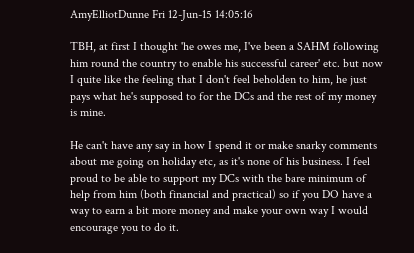AmyElliotDunne Fri 12-Jun-15 14:05:16

TBH, at first I thought 'he owes me, I've been a SAHM following him round the country to enable his successful career' etc. but now I quite like the feeling that I don't feel beholden to him, he just pays what he's supposed to for the DCs and the rest of my money is mine.

He can't have any say in how I spend it or make snarky comments about me going on holiday etc, as it's none of his business. I feel proud to be able to support my DCs with the bare minimum of help from him (both financial and practical) so if you DO have a way to earn a bit more money and make your own way I would encourage you to do it.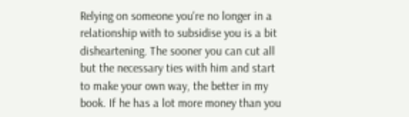Relying on someone you're no longer in a relationship with to subsidise you is a bit disheartening. The sooner you can cut all but the necessary ties with him and start to make your own way, the better in my book. If he has a lot more money than you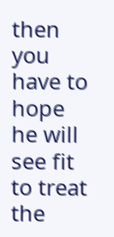then you have to hope he will see fit to treat the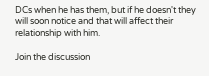DCs when he has them, but if he doesn't they will soon notice and that will affect their relationship with him.

Join the discussion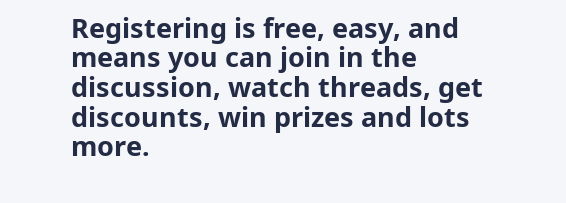Registering is free, easy, and means you can join in the discussion, watch threads, get discounts, win prizes and lots more.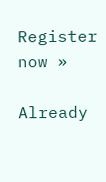Register now »

Already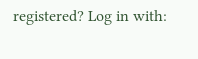registered? Log in with: